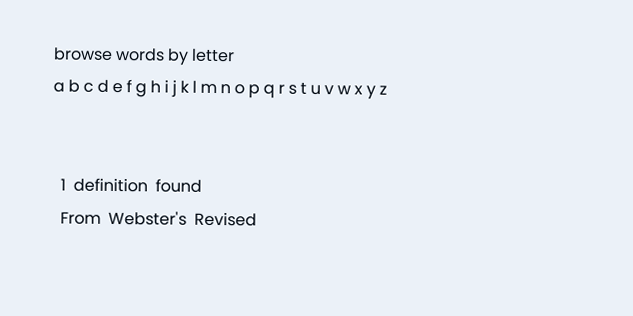browse words by letter
a b c d e f g h i j k l m n o p q r s t u v w x y z


  1  definition  found
  From  Webster's  Revised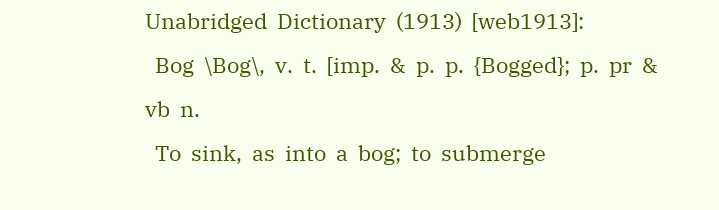Unabridged  Dictionary  (1913)  [web1913]:
  Bog  \Bog\,  v.  t.  [imp.  &  p.  p.  {Bogged};  p.  pr  &  vb  n.
  To  sink,  as  into  a  bog;  to  submerge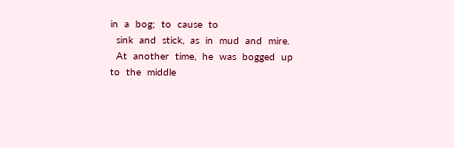in  a  bog;  to  cause  to
  sink  and  stick,  as  in  mud  and  mire.
  At  another  time,  he  was  bogged  up  to  the  middle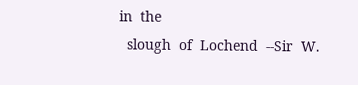in  the
  slough  of  Lochend  --Sir  W.